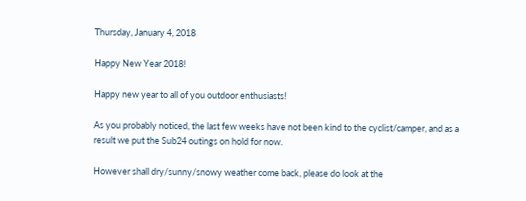Thursday, January 4, 2018

Happy New Year 2018!

Happy new year to all of you outdoor enthusiasts!

As you probably noticed, the last few weeks have not been kind to the cyclist/camper, and as a result we put the Sub24 outings on hold for now.

However shall dry/sunny/snowy weather come back, please do look at the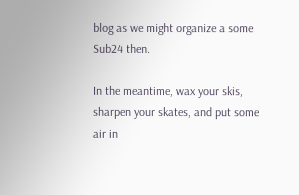blog as we might organize a some Sub24 then.

In the meantime, wax your skis, sharpen your skates, and put some air in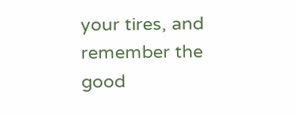your tires, and remember the good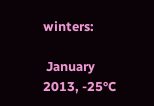winters:

 January 2013, -25°C